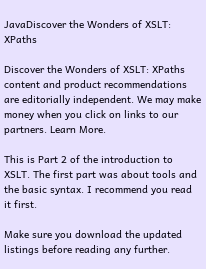JavaDiscover the Wonders of XSLT: XPaths

Discover the Wonders of XSLT: XPaths content and product recommendations are editorially independent. We may make money when you click on links to our partners. Learn More.

This is Part 2 of the introduction to XSLT. The first part was about tools and the basic syntax. I recommend you read it first.

Make sure you download the updated listings before reading any further.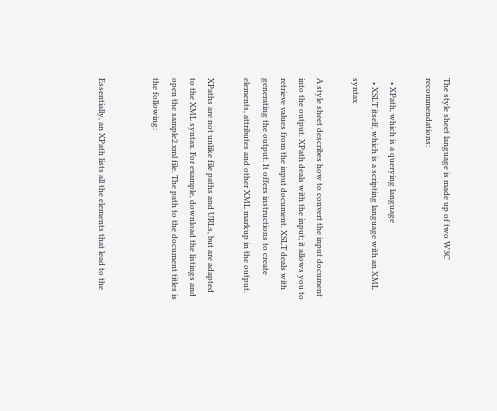The style sheet language is made up of two W3C recommendations:

  • XPath, which is a querying language
  • XSLT itself, which is a scripting language with an XML syntax

A style sheet describes how to convert the input document into the output. XPath deals with the input; it allows you to retrieve values from the input document. XSLT deals with generating the output. It offers instructions to create elements, attributes and other XML markup in the output.

XPaths are not unlike file paths and URLs, but are adapted to the XML syntax. For example, download the listings and open the sample2.xml file. The path to the document titles is the following:


Essentially, an XPath lists all the elements that lead to the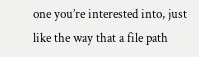one you’re interested into, just like the way that a file path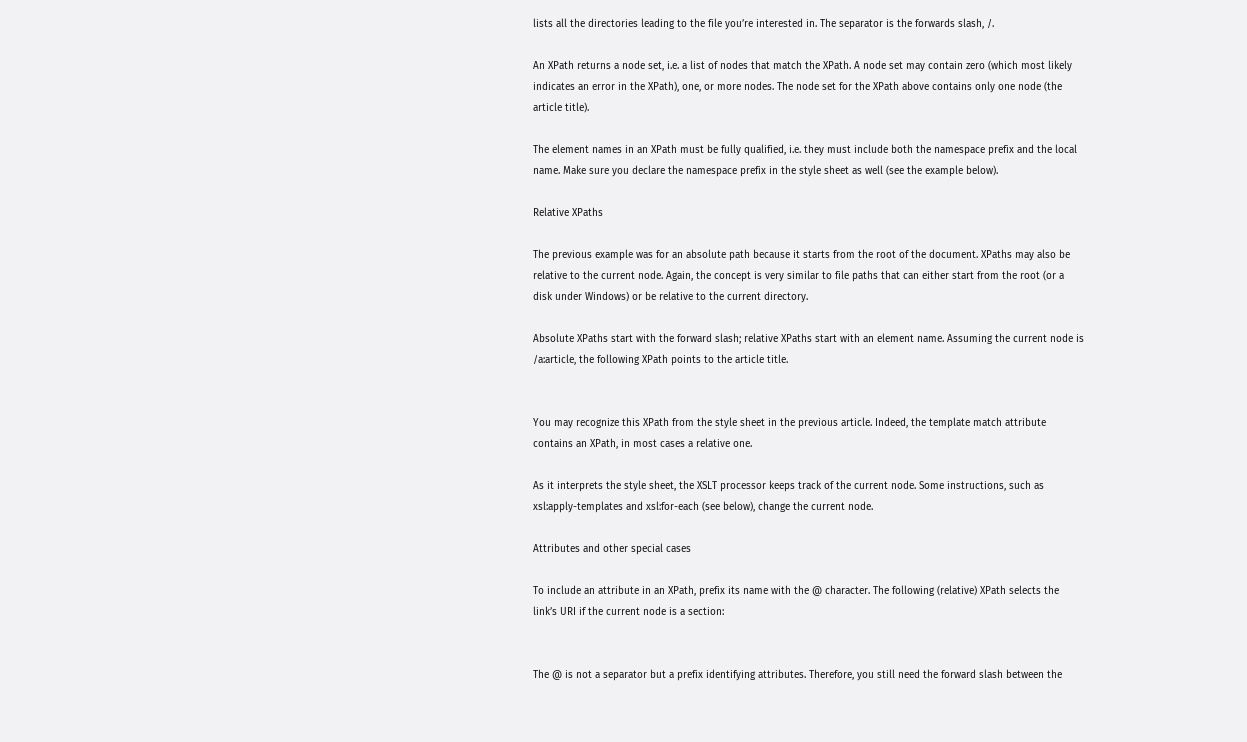lists all the directories leading to the file you’re interested in. The separator is the forwards slash, /.

An XPath returns a node set, i.e. a list of nodes that match the XPath. A node set may contain zero (which most likely indicates an error in the XPath), one, or more nodes. The node set for the XPath above contains only one node (the article title).

The element names in an XPath must be fully qualified, i.e. they must include both the namespace prefix and the local name. Make sure you declare the namespace prefix in the style sheet as well (see the example below).

Relative XPaths

The previous example was for an absolute path because it starts from the root of the document. XPaths may also be relative to the current node. Again, the concept is very similar to file paths that can either start from the root (or a disk under Windows) or be relative to the current directory.

Absolute XPaths start with the forward slash; relative XPaths start with an element name. Assuming the current node is /a:article, the following XPath points to the article title.


You may recognize this XPath from the style sheet in the previous article. Indeed, the template match attribute contains an XPath, in most cases a relative one.

As it interprets the style sheet, the XSLT processor keeps track of the current node. Some instructions, such as xsl:apply-templates and xsl:for-each (see below), change the current node.

Attributes and other special cases

To include an attribute in an XPath, prefix its name with the @ character. The following (relative) XPath selects the link’s URI if the current node is a section:


The @ is not a separator but a prefix identifying attributes. Therefore, you still need the forward slash between the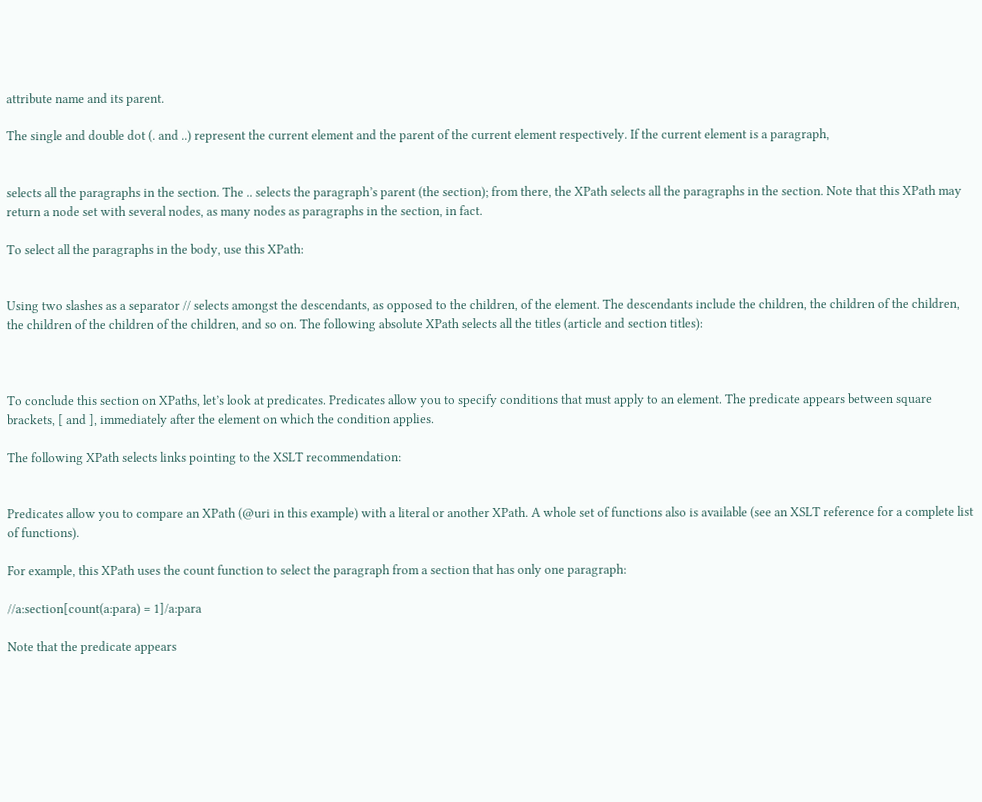attribute name and its parent.

The single and double dot (. and ..) represent the current element and the parent of the current element respectively. If the current element is a paragraph,


selects all the paragraphs in the section. The .. selects the paragraph’s parent (the section); from there, the XPath selects all the paragraphs in the section. Note that this XPath may return a node set with several nodes, as many nodes as paragraphs in the section, in fact.

To select all the paragraphs in the body, use this XPath:


Using two slashes as a separator // selects amongst the descendants, as opposed to the children, of the element. The descendants include the children, the children of the children, the children of the children of the children, and so on. The following absolute XPath selects all the titles (article and section titles):



To conclude this section on XPaths, let’s look at predicates. Predicates allow you to specify conditions that must apply to an element. The predicate appears between square brackets, [ and ], immediately after the element on which the condition applies.

The following XPath selects links pointing to the XSLT recommendation:


Predicates allow you to compare an XPath (@uri in this example) with a literal or another XPath. A whole set of functions also is available (see an XSLT reference for a complete list of functions).

For example, this XPath uses the count function to select the paragraph from a section that has only one paragraph:

//a:section[count(a:para) = 1]/a:para

Note that the predicate appears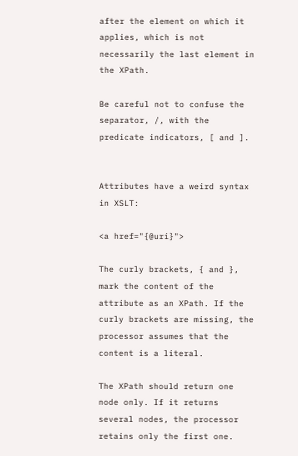after the element on which it applies, which is not necessarily the last element in the XPath.

Be careful not to confuse the separator, /, with the predicate indicators, [ and ].


Attributes have a weird syntax in XSLT:

<a href="{@uri}">

The curly brackets, { and }, mark the content of the attribute as an XPath. If the curly brackets are missing, the processor assumes that the content is a literal.

The XPath should return one node only. If it returns several nodes, the processor retains only the first one.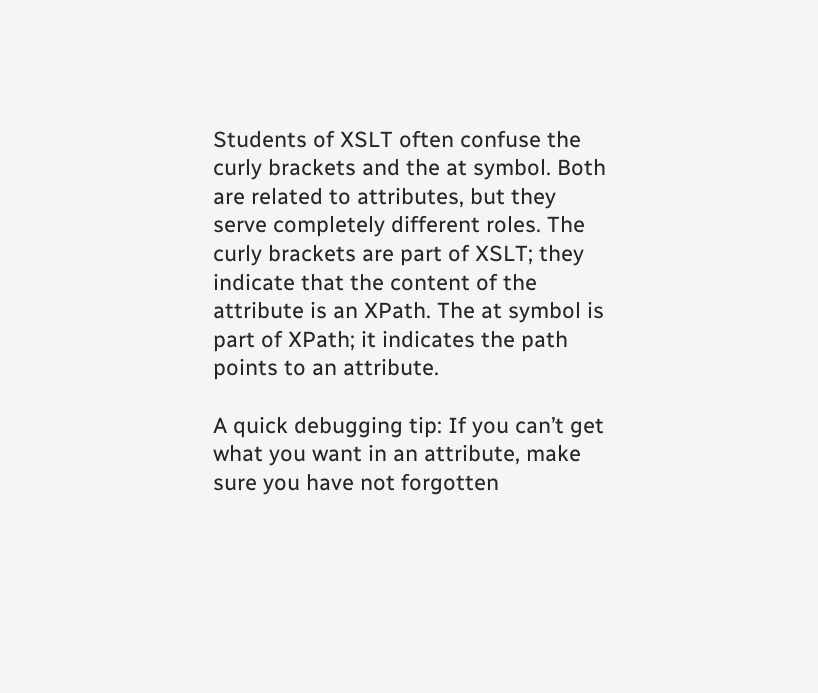Students of XSLT often confuse the curly brackets and the at symbol. Both are related to attributes, but they serve completely different roles. The curly brackets are part of XSLT; they indicate that the content of the attribute is an XPath. The at symbol is part of XPath; it indicates the path points to an attribute.

A quick debugging tip: If you can’t get what you want in an attribute, make sure you have not forgotten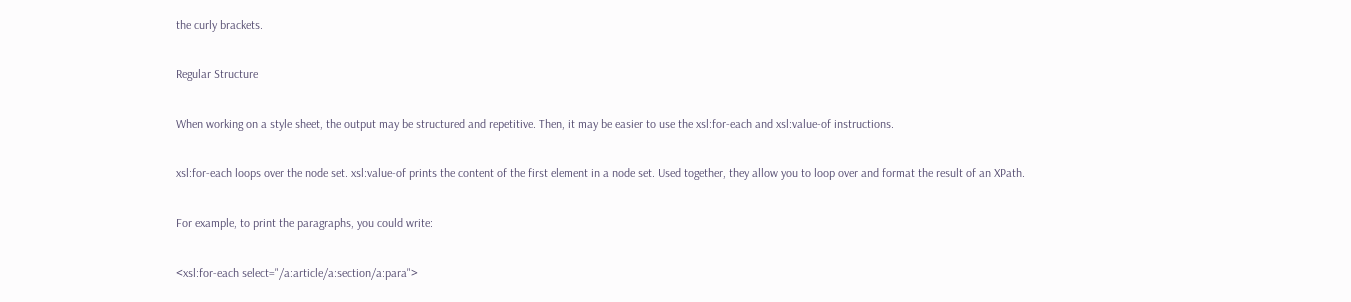the curly brackets.

Regular Structure

When working on a style sheet, the output may be structured and repetitive. Then, it may be easier to use the xsl:for-each and xsl:value-of instructions.

xsl:for-each loops over the node set. xsl:value-of prints the content of the first element in a node set. Used together, they allow you to loop over and format the result of an XPath.

For example, to print the paragraphs, you could write:

<xsl:for-each select="/a:article/a:section/a:para">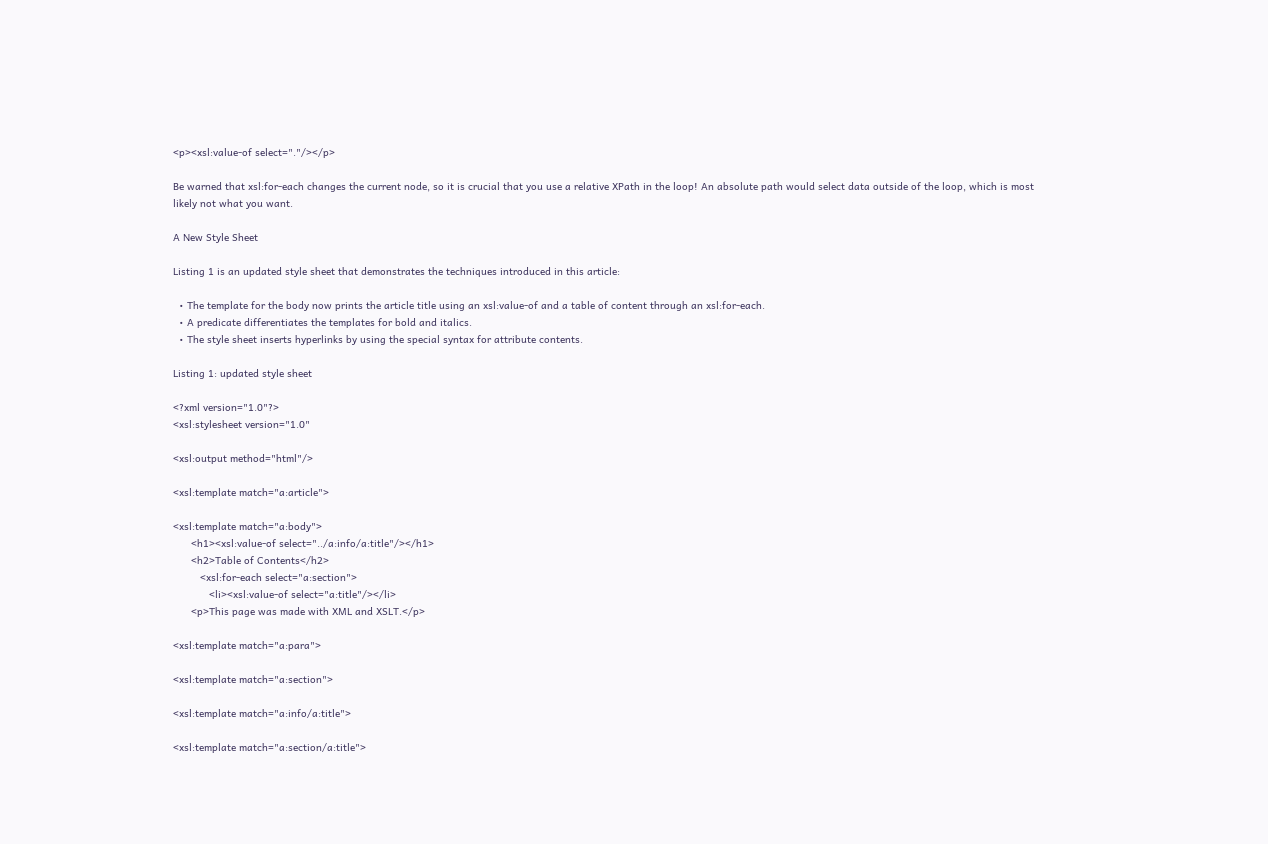<p><xsl:value-of select="."/></p>

Be warned that xsl:for-each changes the current node, so it is crucial that you use a relative XPath in the loop! An absolute path would select data outside of the loop, which is most likely not what you want.

A New Style Sheet

Listing 1 is an updated style sheet that demonstrates the techniques introduced in this article:

  • The template for the body now prints the article title using an xsl:value-of and a table of content through an xsl:for-each.
  • A predicate differentiates the templates for bold and italics.
  • The style sheet inserts hyperlinks by using the special syntax for attribute contents.

Listing 1: updated style sheet

<?xml version="1.0"?>
<xsl:stylesheet version="1.0"

<xsl:output method="html"/>

<xsl:template match="a:article">

<xsl:template match="a:body">
      <h1><xsl:value-of select="../a:info/a:title"/></h1>
      <h2>Table of Contents</h2>
         <xsl:for-each select="a:section">
            <li><xsl:value-of select="a:title"/></li>
      <p>This page was made with XML and XSLT.</p>

<xsl:template match="a:para">

<xsl:template match="a:section">

<xsl:template match="a:info/a:title">

<xsl:template match="a:section/a:title">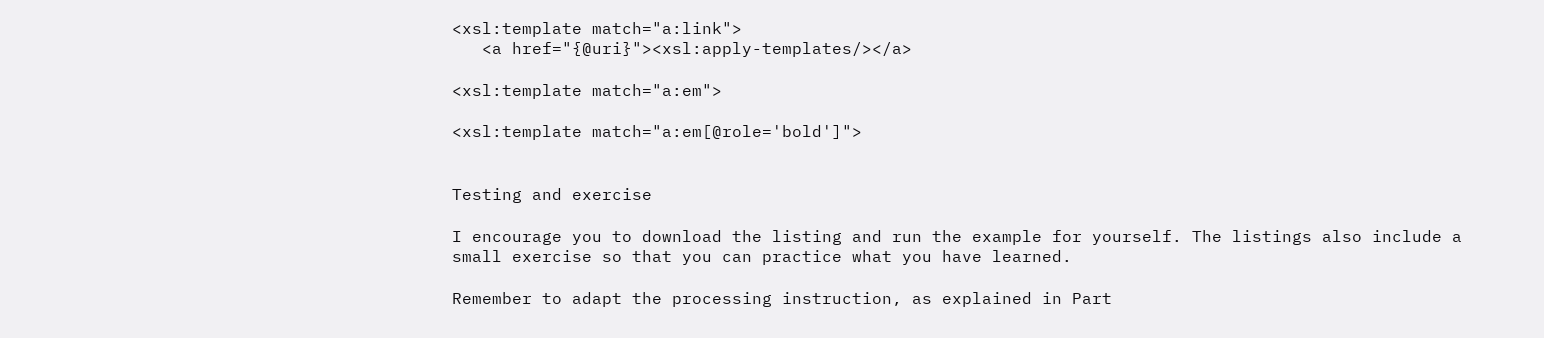<xsl:template match="a:link">
   <a href="{@uri}"><xsl:apply-templates/></a>

<xsl:template match="a:em">

<xsl:template match="a:em[@role='bold']">


Testing and exercise

I encourage you to download the listing and run the example for yourself. The listings also include a small exercise so that you can practice what you have learned.

Remember to adapt the processing instruction, as explained in Part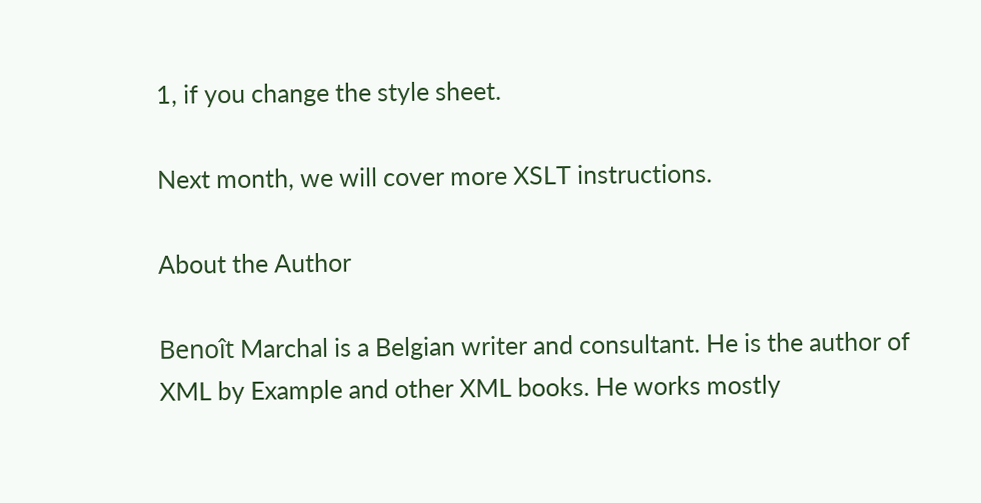1, if you change the style sheet.

Next month, we will cover more XSLT instructions.

About the Author

Benoît Marchal is a Belgian writer and consultant. He is the author of XML by Example and other XML books. He works mostly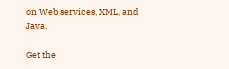on Web services, XML, and Java.

Get the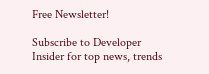Free Newsletter!

Subscribe to Developer Insider for top news, trends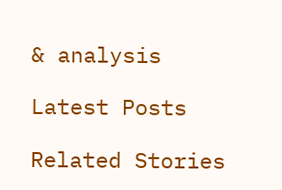& analysis

Latest Posts

Related Stories